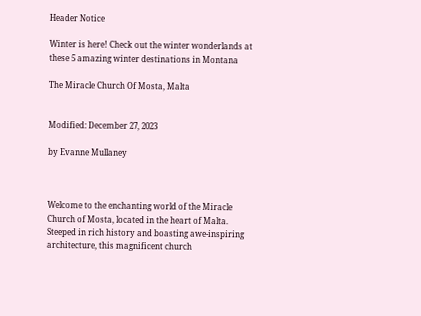Header Notice

Winter is here! Check out the winter wonderlands at these 5 amazing winter destinations in Montana

The Miracle Church Of Mosta, Malta


Modified: December 27, 2023

by Evanne Mullaney



Welcome to the enchanting world of the Miracle Church of Mosta, located in the heart of Malta. Steeped in rich history and boasting awe-inspiring architecture, this magnificent church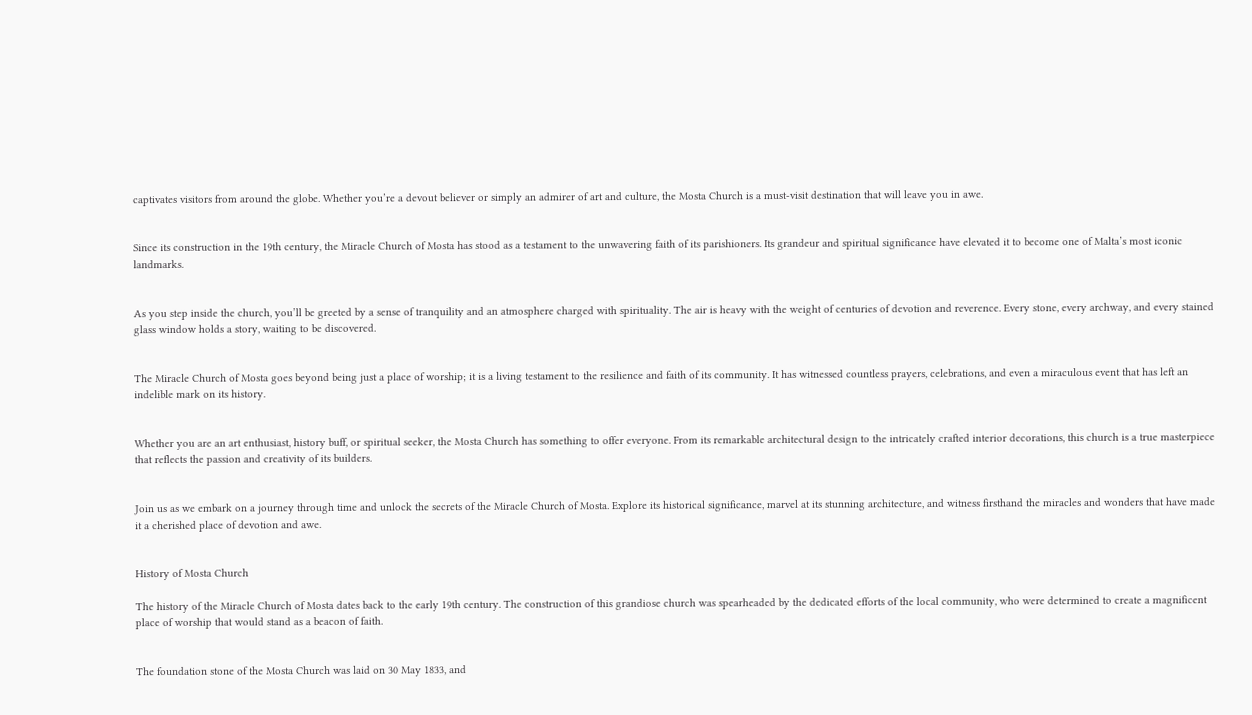captivates visitors from around the globe. Whether you’re a devout believer or simply an admirer of art and culture, the Mosta Church is a must-visit destination that will leave you in awe.


Since its construction in the 19th century, the Miracle Church of Mosta has stood as a testament to the unwavering faith of its parishioners. Its grandeur and spiritual significance have elevated it to become one of Malta’s most iconic landmarks.


As you step inside the church, you’ll be greeted by a sense of tranquility and an atmosphere charged with spirituality. The air is heavy with the weight of centuries of devotion and reverence. Every stone, every archway, and every stained glass window holds a story, waiting to be discovered.


The Miracle Church of Mosta goes beyond being just a place of worship; it is a living testament to the resilience and faith of its community. It has witnessed countless prayers, celebrations, and even a miraculous event that has left an indelible mark on its history.


Whether you are an art enthusiast, history buff, or spiritual seeker, the Mosta Church has something to offer everyone. From its remarkable architectural design to the intricately crafted interior decorations, this church is a true masterpiece that reflects the passion and creativity of its builders.


Join us as we embark on a journey through time and unlock the secrets of the Miracle Church of Mosta. Explore its historical significance, marvel at its stunning architecture, and witness firsthand the miracles and wonders that have made it a cherished place of devotion and awe.


History of Mosta Church

The history of the Miracle Church of Mosta dates back to the early 19th century. The construction of this grandiose church was spearheaded by the dedicated efforts of the local community, who were determined to create a magnificent place of worship that would stand as a beacon of faith.


The foundation stone of the Mosta Church was laid on 30 May 1833, and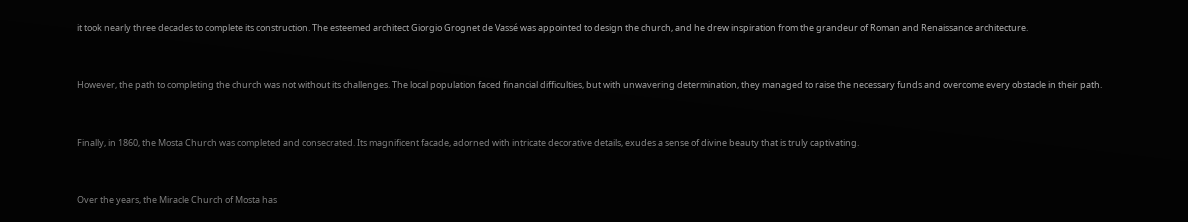it took nearly three decades to complete its construction. The esteemed architect Giorgio Grognet de Vassé was appointed to design the church, and he drew inspiration from the grandeur of Roman and Renaissance architecture.


However, the path to completing the church was not without its challenges. The local population faced financial difficulties, but with unwavering determination, they managed to raise the necessary funds and overcome every obstacle in their path.


Finally, in 1860, the Mosta Church was completed and consecrated. Its magnificent facade, adorned with intricate decorative details, exudes a sense of divine beauty that is truly captivating.


Over the years, the Miracle Church of Mosta has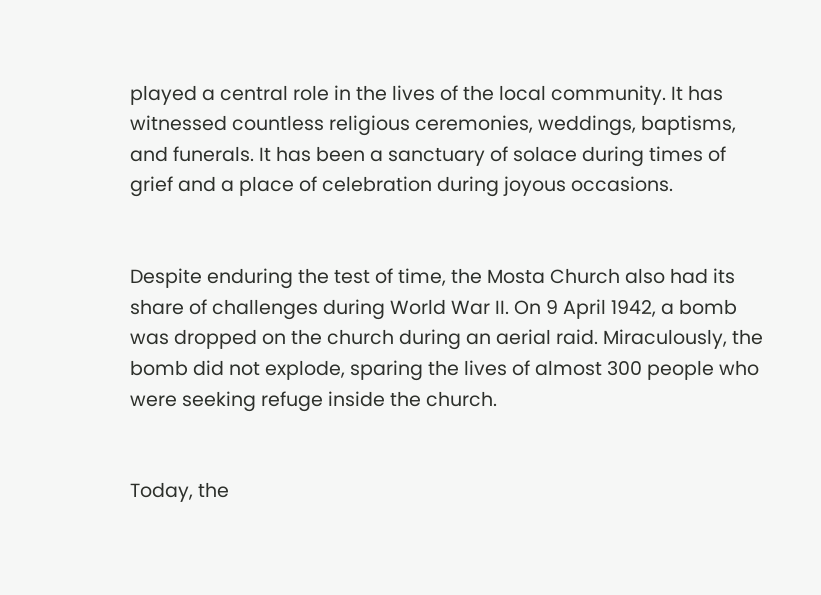played a central role in the lives of the local community. It has witnessed countless religious ceremonies, weddings, baptisms, and funerals. It has been a sanctuary of solace during times of grief and a place of celebration during joyous occasions.


Despite enduring the test of time, the Mosta Church also had its share of challenges during World War II. On 9 April 1942, a bomb was dropped on the church during an aerial raid. Miraculously, the bomb did not explode, sparing the lives of almost 300 people who were seeking refuge inside the church.


Today, the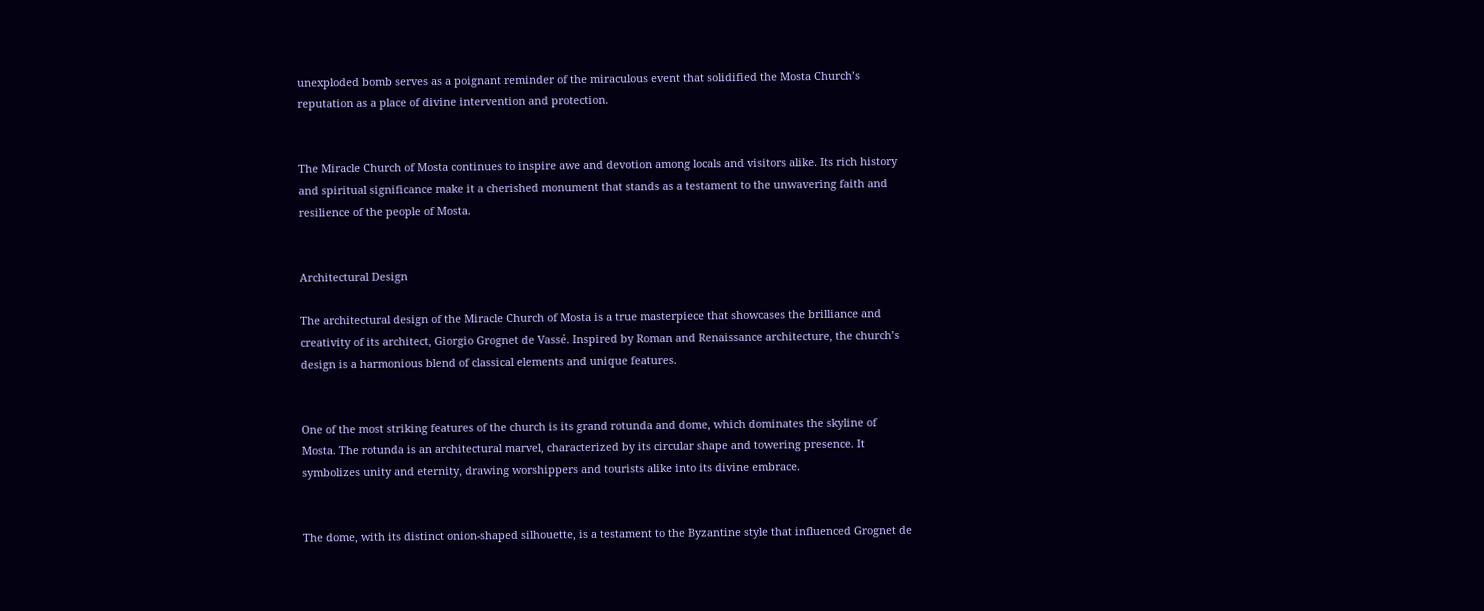unexploded bomb serves as a poignant reminder of the miraculous event that solidified the Mosta Church’s reputation as a place of divine intervention and protection.


The Miracle Church of Mosta continues to inspire awe and devotion among locals and visitors alike. Its rich history and spiritual significance make it a cherished monument that stands as a testament to the unwavering faith and resilience of the people of Mosta.


Architectural Design

The architectural design of the Miracle Church of Mosta is a true masterpiece that showcases the brilliance and creativity of its architect, Giorgio Grognet de Vassé. Inspired by Roman and Renaissance architecture, the church’s design is a harmonious blend of classical elements and unique features.


One of the most striking features of the church is its grand rotunda and dome, which dominates the skyline of Mosta. The rotunda is an architectural marvel, characterized by its circular shape and towering presence. It symbolizes unity and eternity, drawing worshippers and tourists alike into its divine embrace.


The dome, with its distinct onion-shaped silhouette, is a testament to the Byzantine style that influenced Grognet de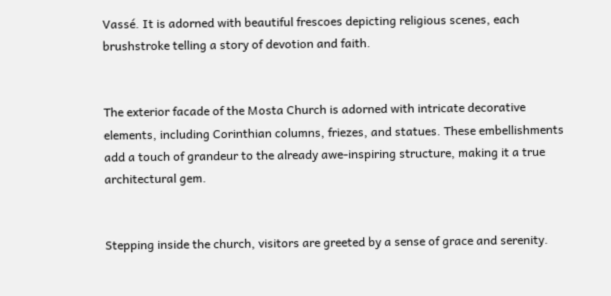Vassé. It is adorned with beautiful frescoes depicting religious scenes, each brushstroke telling a story of devotion and faith.


The exterior facade of the Mosta Church is adorned with intricate decorative elements, including Corinthian columns, friezes, and statues. These embellishments add a touch of grandeur to the already awe-inspiring structure, making it a true architectural gem.


Stepping inside the church, visitors are greeted by a sense of grace and serenity.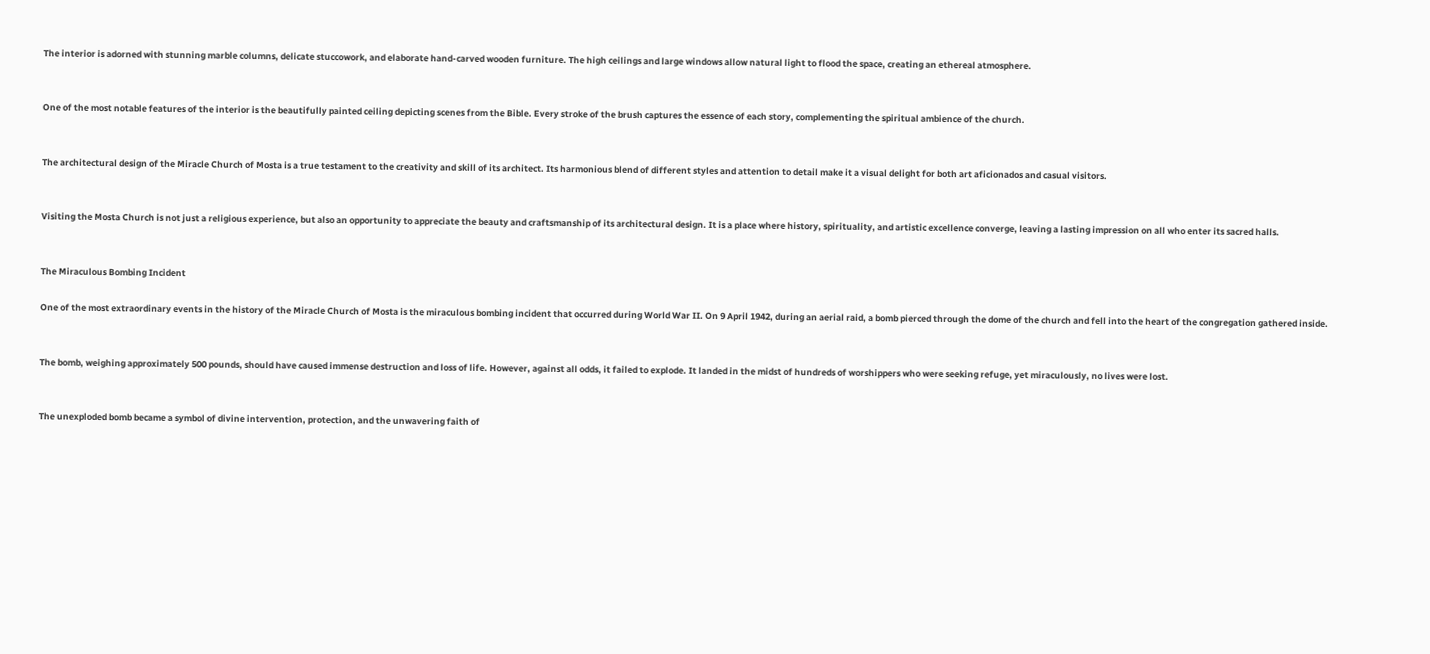The interior is adorned with stunning marble columns, delicate stuccowork, and elaborate hand-carved wooden furniture. The high ceilings and large windows allow natural light to flood the space, creating an ethereal atmosphere.


One of the most notable features of the interior is the beautifully painted ceiling depicting scenes from the Bible. Every stroke of the brush captures the essence of each story, complementing the spiritual ambience of the church.


The architectural design of the Miracle Church of Mosta is a true testament to the creativity and skill of its architect. Its harmonious blend of different styles and attention to detail make it a visual delight for both art aficionados and casual visitors.


Visiting the Mosta Church is not just a religious experience, but also an opportunity to appreciate the beauty and craftsmanship of its architectural design. It is a place where history, spirituality, and artistic excellence converge, leaving a lasting impression on all who enter its sacred halls.


The Miraculous Bombing Incident

One of the most extraordinary events in the history of the Miracle Church of Mosta is the miraculous bombing incident that occurred during World War II. On 9 April 1942, during an aerial raid, a bomb pierced through the dome of the church and fell into the heart of the congregation gathered inside.


The bomb, weighing approximately 500 pounds, should have caused immense destruction and loss of life. However, against all odds, it failed to explode. It landed in the midst of hundreds of worshippers who were seeking refuge, yet miraculously, no lives were lost.


The unexploded bomb became a symbol of divine intervention, protection, and the unwavering faith of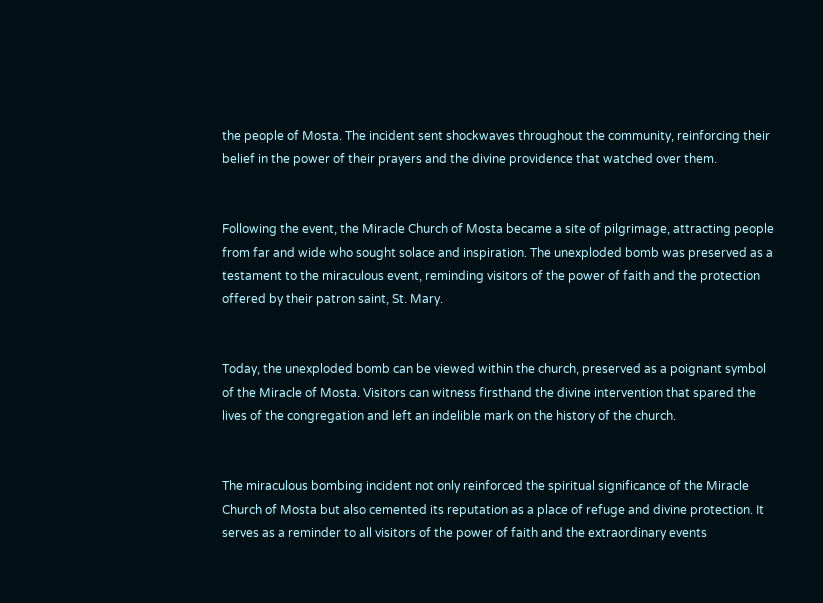the people of Mosta. The incident sent shockwaves throughout the community, reinforcing their belief in the power of their prayers and the divine providence that watched over them.


Following the event, the Miracle Church of Mosta became a site of pilgrimage, attracting people from far and wide who sought solace and inspiration. The unexploded bomb was preserved as a testament to the miraculous event, reminding visitors of the power of faith and the protection offered by their patron saint, St. Mary.


Today, the unexploded bomb can be viewed within the church, preserved as a poignant symbol of the Miracle of Mosta. Visitors can witness firsthand the divine intervention that spared the lives of the congregation and left an indelible mark on the history of the church.


The miraculous bombing incident not only reinforced the spiritual significance of the Miracle Church of Mosta but also cemented its reputation as a place of refuge and divine protection. It serves as a reminder to all visitors of the power of faith and the extraordinary events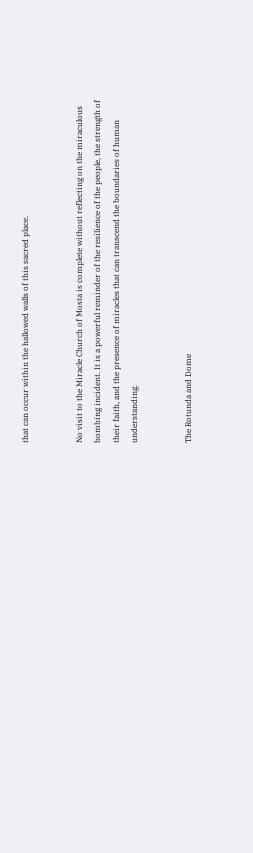that can occur within the hallowed walls of this sacred place.


No visit to the Miracle Church of Mosta is complete without reflecting on the miraculous bombing incident. It is a powerful reminder of the resilience of the people, the strength of their faith, and the presence of miracles that can transcend the boundaries of human understanding.


The Rotunda and Dome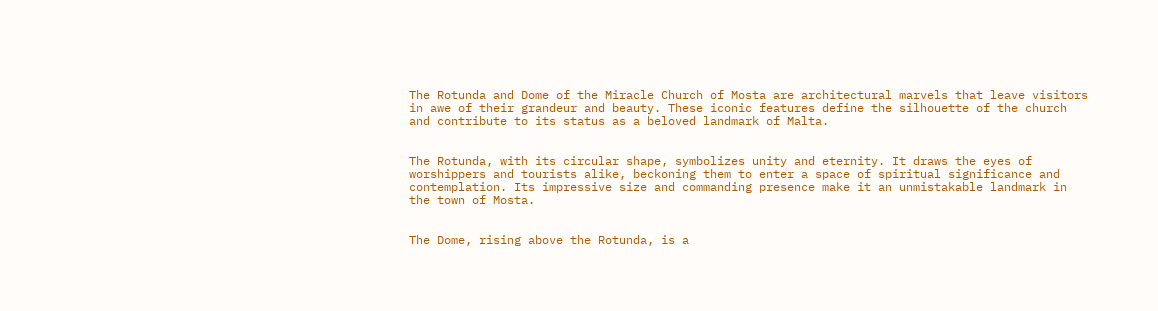The Rotunda and Dome of the Miracle Church of Mosta are architectural marvels that leave visitors in awe of their grandeur and beauty. These iconic features define the silhouette of the church and contribute to its status as a beloved landmark of Malta.


The Rotunda, with its circular shape, symbolizes unity and eternity. It draws the eyes of worshippers and tourists alike, beckoning them to enter a space of spiritual significance and contemplation. Its impressive size and commanding presence make it an unmistakable landmark in the town of Mosta.


The Dome, rising above the Rotunda, is a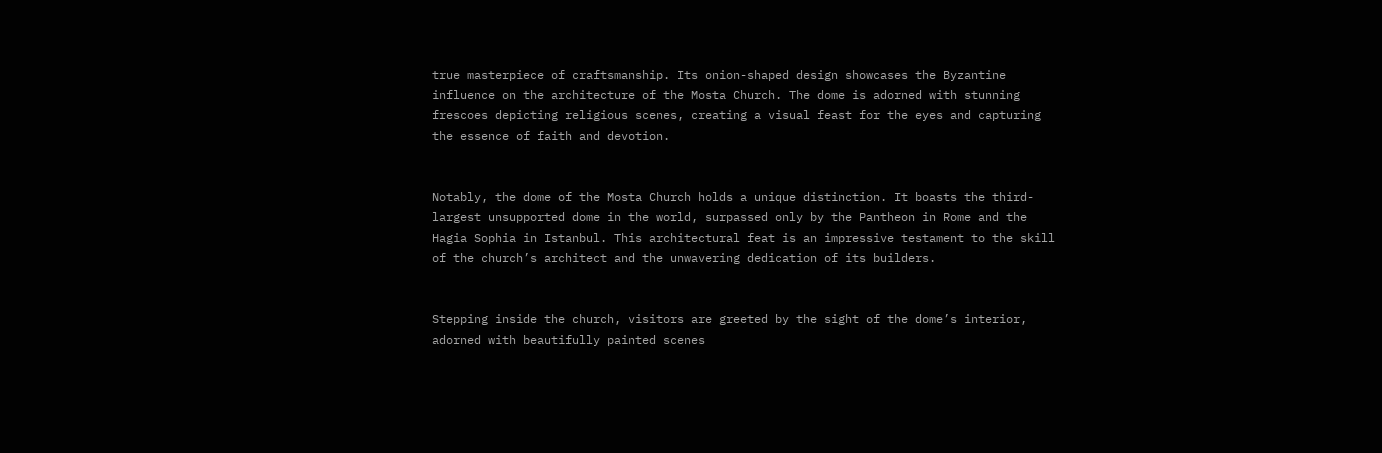true masterpiece of craftsmanship. Its onion-shaped design showcases the Byzantine influence on the architecture of the Mosta Church. The dome is adorned with stunning frescoes depicting religious scenes, creating a visual feast for the eyes and capturing the essence of faith and devotion.


Notably, the dome of the Mosta Church holds a unique distinction. It boasts the third-largest unsupported dome in the world, surpassed only by the Pantheon in Rome and the Hagia Sophia in Istanbul. This architectural feat is an impressive testament to the skill of the church’s architect and the unwavering dedication of its builders.


Stepping inside the church, visitors are greeted by the sight of the dome’s interior, adorned with beautifully painted scenes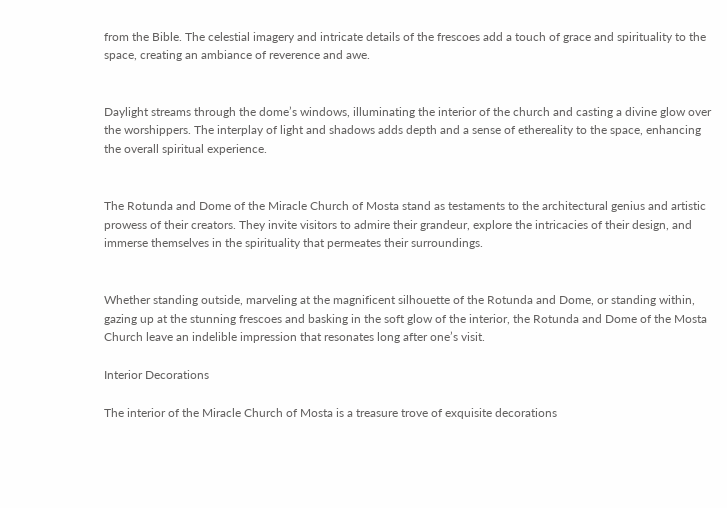from the Bible. The celestial imagery and intricate details of the frescoes add a touch of grace and spirituality to the space, creating an ambiance of reverence and awe.


Daylight streams through the dome’s windows, illuminating the interior of the church and casting a divine glow over the worshippers. The interplay of light and shadows adds depth and a sense of ethereality to the space, enhancing the overall spiritual experience.


The Rotunda and Dome of the Miracle Church of Mosta stand as testaments to the architectural genius and artistic prowess of their creators. They invite visitors to admire their grandeur, explore the intricacies of their design, and immerse themselves in the spirituality that permeates their surroundings.


Whether standing outside, marveling at the magnificent silhouette of the Rotunda and Dome, or standing within, gazing up at the stunning frescoes and basking in the soft glow of the interior, the Rotunda and Dome of the Mosta Church leave an indelible impression that resonates long after one’s visit.

Interior Decorations

The interior of the Miracle Church of Mosta is a treasure trove of exquisite decorations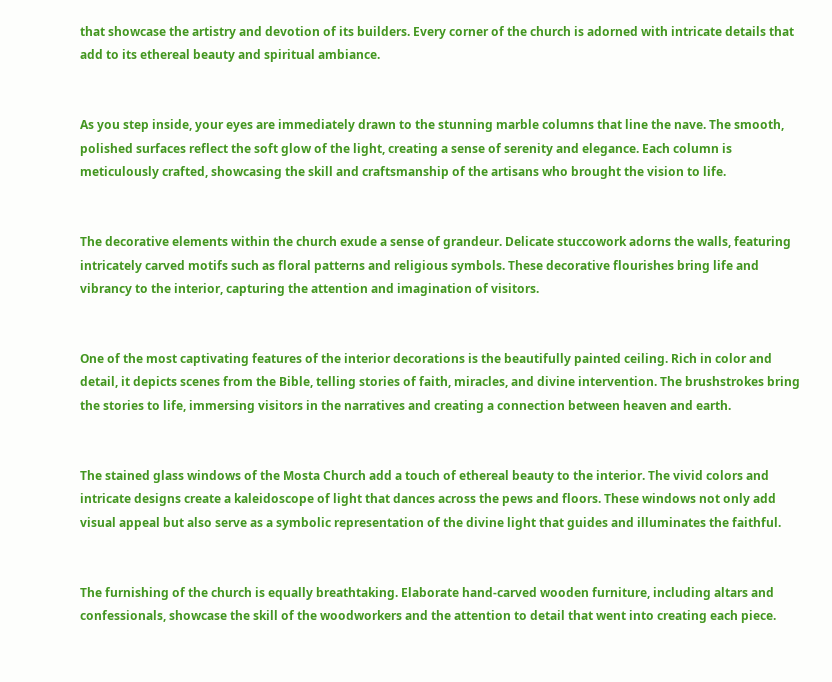that showcase the artistry and devotion of its builders. Every corner of the church is adorned with intricate details that add to its ethereal beauty and spiritual ambiance.


As you step inside, your eyes are immediately drawn to the stunning marble columns that line the nave. The smooth, polished surfaces reflect the soft glow of the light, creating a sense of serenity and elegance. Each column is meticulously crafted, showcasing the skill and craftsmanship of the artisans who brought the vision to life.


The decorative elements within the church exude a sense of grandeur. Delicate stuccowork adorns the walls, featuring intricately carved motifs such as floral patterns and religious symbols. These decorative flourishes bring life and vibrancy to the interior, capturing the attention and imagination of visitors.


One of the most captivating features of the interior decorations is the beautifully painted ceiling. Rich in color and detail, it depicts scenes from the Bible, telling stories of faith, miracles, and divine intervention. The brushstrokes bring the stories to life, immersing visitors in the narratives and creating a connection between heaven and earth.


The stained glass windows of the Mosta Church add a touch of ethereal beauty to the interior. The vivid colors and intricate designs create a kaleidoscope of light that dances across the pews and floors. These windows not only add visual appeal but also serve as a symbolic representation of the divine light that guides and illuminates the faithful.


The furnishing of the church is equally breathtaking. Elaborate hand-carved wooden furniture, including altars and confessionals, showcase the skill of the woodworkers and the attention to detail that went into creating each piece.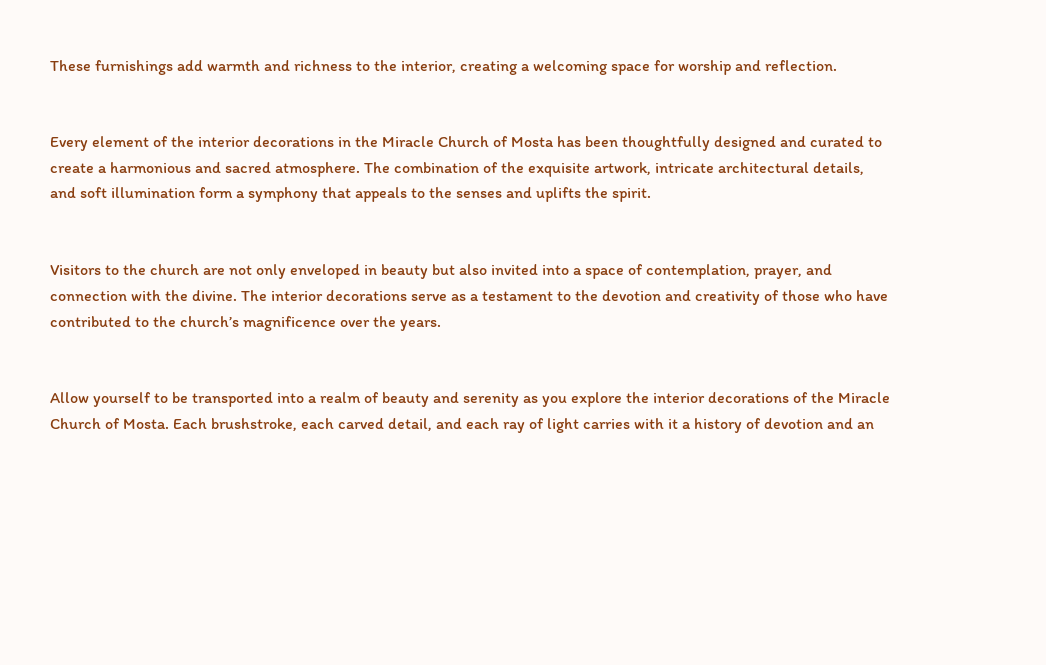These furnishings add warmth and richness to the interior, creating a welcoming space for worship and reflection.


Every element of the interior decorations in the Miracle Church of Mosta has been thoughtfully designed and curated to create a harmonious and sacred atmosphere. The combination of the exquisite artwork, intricate architectural details, and soft illumination form a symphony that appeals to the senses and uplifts the spirit.


Visitors to the church are not only enveloped in beauty but also invited into a space of contemplation, prayer, and connection with the divine. The interior decorations serve as a testament to the devotion and creativity of those who have contributed to the church’s magnificence over the years.


Allow yourself to be transported into a realm of beauty and serenity as you explore the interior decorations of the Miracle Church of Mosta. Each brushstroke, each carved detail, and each ray of light carries with it a history of devotion and an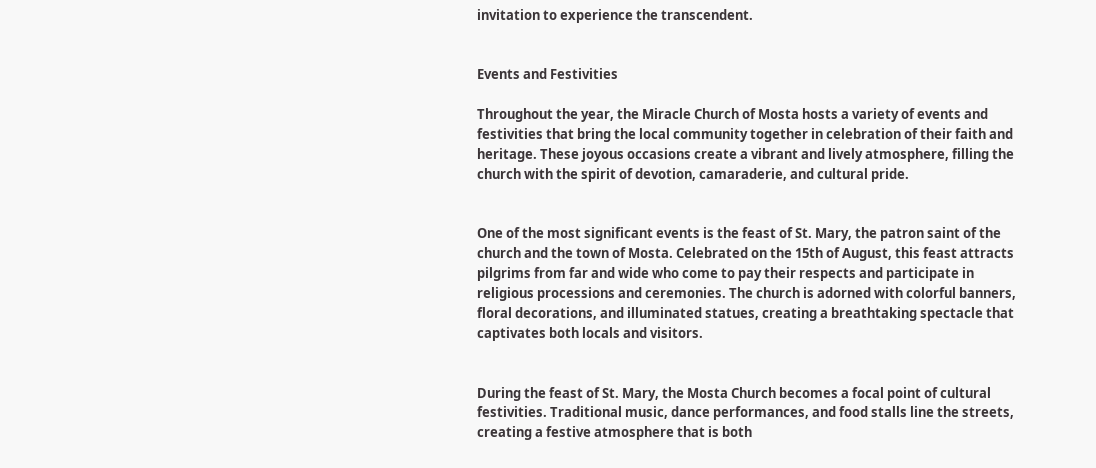invitation to experience the transcendent.


Events and Festivities

Throughout the year, the Miracle Church of Mosta hosts a variety of events and festivities that bring the local community together in celebration of their faith and heritage. These joyous occasions create a vibrant and lively atmosphere, filling the church with the spirit of devotion, camaraderie, and cultural pride.


One of the most significant events is the feast of St. Mary, the patron saint of the church and the town of Mosta. Celebrated on the 15th of August, this feast attracts pilgrims from far and wide who come to pay their respects and participate in religious processions and ceremonies. The church is adorned with colorful banners, floral decorations, and illuminated statues, creating a breathtaking spectacle that captivates both locals and visitors.


During the feast of St. Mary, the Mosta Church becomes a focal point of cultural festivities. Traditional music, dance performances, and food stalls line the streets, creating a festive atmosphere that is both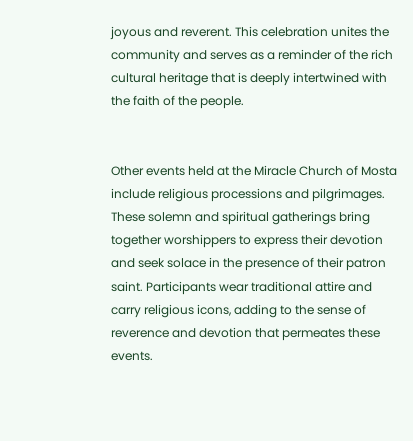joyous and reverent. This celebration unites the community and serves as a reminder of the rich cultural heritage that is deeply intertwined with the faith of the people.


Other events held at the Miracle Church of Mosta include religious processions and pilgrimages. These solemn and spiritual gatherings bring together worshippers to express their devotion and seek solace in the presence of their patron saint. Participants wear traditional attire and carry religious icons, adding to the sense of reverence and devotion that permeates these events.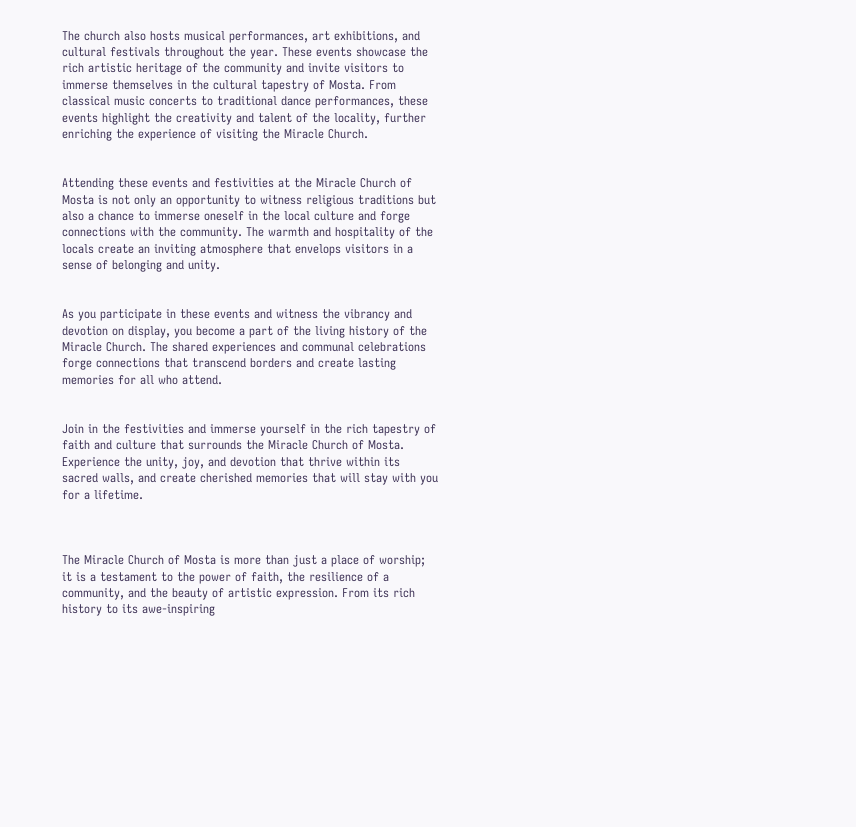The church also hosts musical performances, art exhibitions, and cultural festivals throughout the year. These events showcase the rich artistic heritage of the community and invite visitors to immerse themselves in the cultural tapestry of Mosta. From classical music concerts to traditional dance performances, these events highlight the creativity and talent of the locality, further enriching the experience of visiting the Miracle Church.


Attending these events and festivities at the Miracle Church of Mosta is not only an opportunity to witness religious traditions but also a chance to immerse oneself in the local culture and forge connections with the community. The warmth and hospitality of the locals create an inviting atmosphere that envelops visitors in a sense of belonging and unity.


As you participate in these events and witness the vibrancy and devotion on display, you become a part of the living history of the Miracle Church. The shared experiences and communal celebrations forge connections that transcend borders and create lasting memories for all who attend.


Join in the festivities and immerse yourself in the rich tapestry of faith and culture that surrounds the Miracle Church of Mosta. Experience the unity, joy, and devotion that thrive within its sacred walls, and create cherished memories that will stay with you for a lifetime.



The Miracle Church of Mosta is more than just a place of worship; it is a testament to the power of faith, the resilience of a community, and the beauty of artistic expression. From its rich history to its awe-inspiring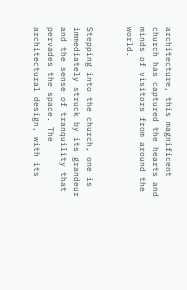architecture, this magnificent church has captured the hearts and minds of visitors from around the world.


Stepping into the church, one is immediately struck by its grandeur and the sense of tranquility that pervades the space. The architectural design, with its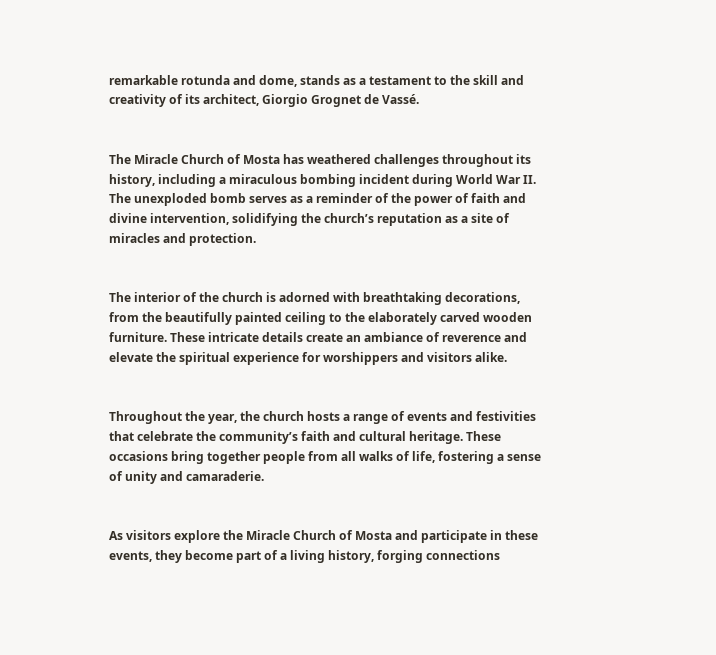remarkable rotunda and dome, stands as a testament to the skill and creativity of its architect, Giorgio Grognet de Vassé.


The Miracle Church of Mosta has weathered challenges throughout its history, including a miraculous bombing incident during World War II. The unexploded bomb serves as a reminder of the power of faith and divine intervention, solidifying the church’s reputation as a site of miracles and protection.


The interior of the church is adorned with breathtaking decorations, from the beautifully painted ceiling to the elaborately carved wooden furniture. These intricate details create an ambiance of reverence and elevate the spiritual experience for worshippers and visitors alike.


Throughout the year, the church hosts a range of events and festivities that celebrate the community’s faith and cultural heritage. These occasions bring together people from all walks of life, fostering a sense of unity and camaraderie.


As visitors explore the Miracle Church of Mosta and participate in these events, they become part of a living history, forging connections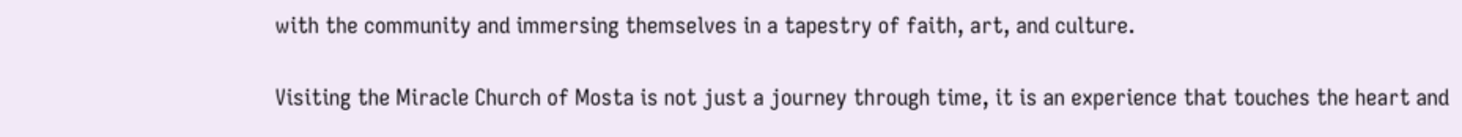with the community and immersing themselves in a tapestry of faith, art, and culture.


Visiting the Miracle Church of Mosta is not just a journey through time, it is an experience that touches the heart and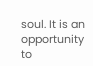soul. It is an opportunity to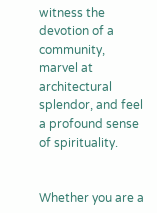witness the devotion of a community, marvel at architectural splendor, and feel a profound sense of spirituality.


Whether you are a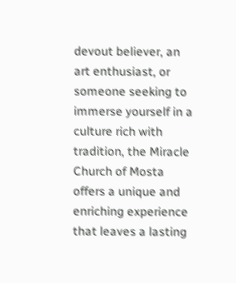devout believer, an art enthusiast, or someone seeking to immerse yourself in a culture rich with tradition, the Miracle Church of Mosta offers a unique and enriching experience that leaves a lasting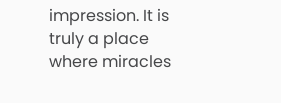impression. It is truly a place where miracles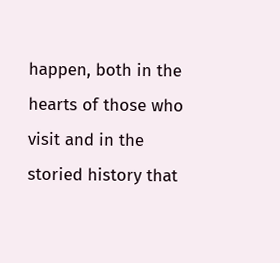happen, both in the hearts of those who visit and in the storied history that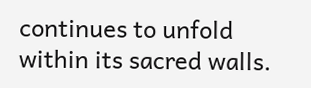continues to unfold within its sacred walls.